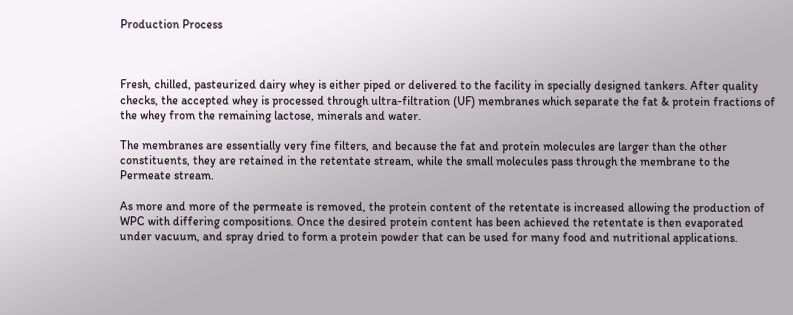Production Process



Fresh, chilled, pasteurized dairy whey is either piped or delivered to the facility in specially designed tankers. After quality checks, the accepted whey is processed through ultra-filtration (UF) membranes which separate the fat & protein fractions of the whey from the remaining lactose, minerals and water.

The membranes are essentially very fine filters, and because the fat and protein molecules are larger than the other constituents, they are retained in the retentate stream, while the small molecules pass through the membrane to the Permeate stream.

As more and more of the permeate is removed, the protein content of the retentate is increased allowing the production of WPC with differing compositions. Once the desired protein content has been achieved the retentate is then evaporated under vacuum, and spray dried to form a protein powder that can be used for many food and nutritional applications.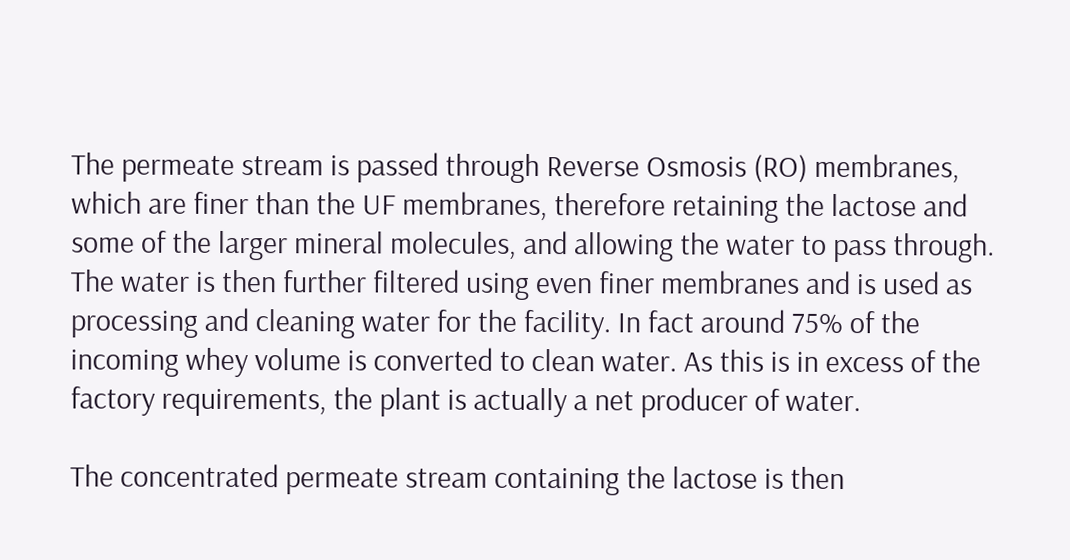The permeate stream is passed through Reverse Osmosis (RO) membranes, which are finer than the UF membranes, therefore retaining the lactose and some of the larger mineral molecules, and allowing the water to pass through. The water is then further filtered using even finer membranes and is used as processing and cleaning water for the facility. In fact around 75% of the incoming whey volume is converted to clean water. As this is in excess of the factory requirements, the plant is actually a net producer of water.

The concentrated permeate stream containing the lactose is then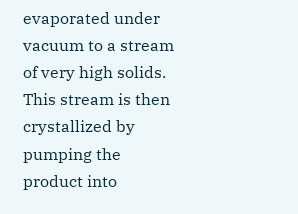evaporated under vacuum to a stream of very high solids. This stream is then crystallized by pumping the product into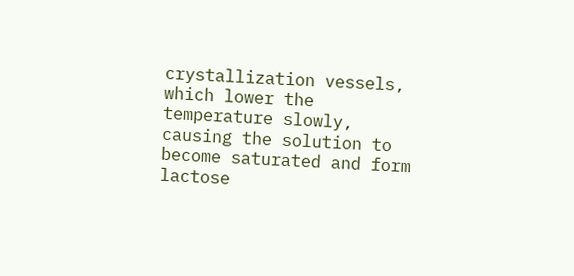crystallization vessels, which lower the temperature slowly, causing the solution to become saturated and form lactose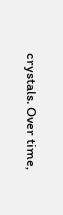crystals. Over time,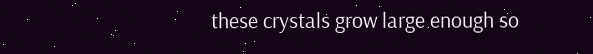these crystals grow large enough so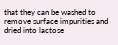that they can be washed to remove surface impurities and dried into lactose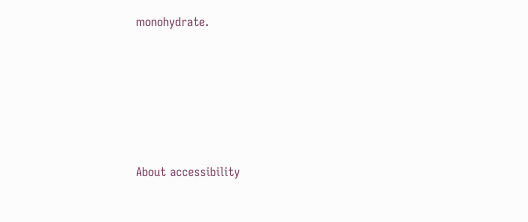monohydrate.







About accessibility